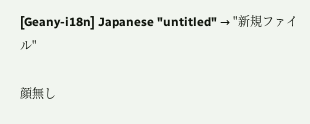[Geany-i18n] Japanese "untitled" → "新規ファイル"

顔無し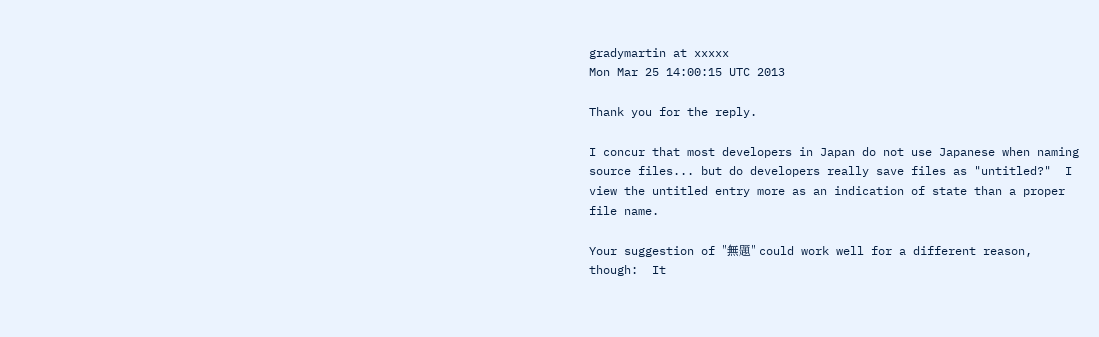gradymartin at xxxxx
Mon Mar 25 14:00:15 UTC 2013

Thank you for the reply.

I concur that most developers in Japan do not use Japanese when naming
source files... but do developers really save files as "untitled?"  I
view the untitled entry more as an indication of state than a proper
file name.

Your suggestion of "無題" could work well for a different reason,
though:  It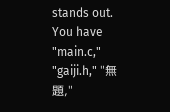stands out.  You have "main.c," "gaiji.h," "無題,"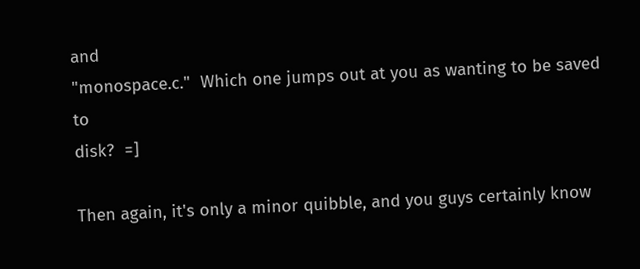and
"monospace.c."  Which one jumps out at you as wanting to be saved to
disk?  =]

Then again, it's only a minor quibble, and you guys certainly know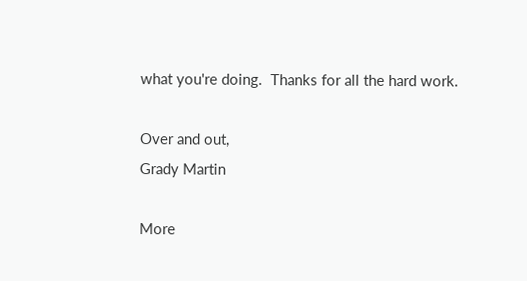what you're doing.  Thanks for all the hard work.

Over and out,
Grady Martin

More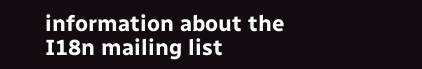information about the I18n mailing list